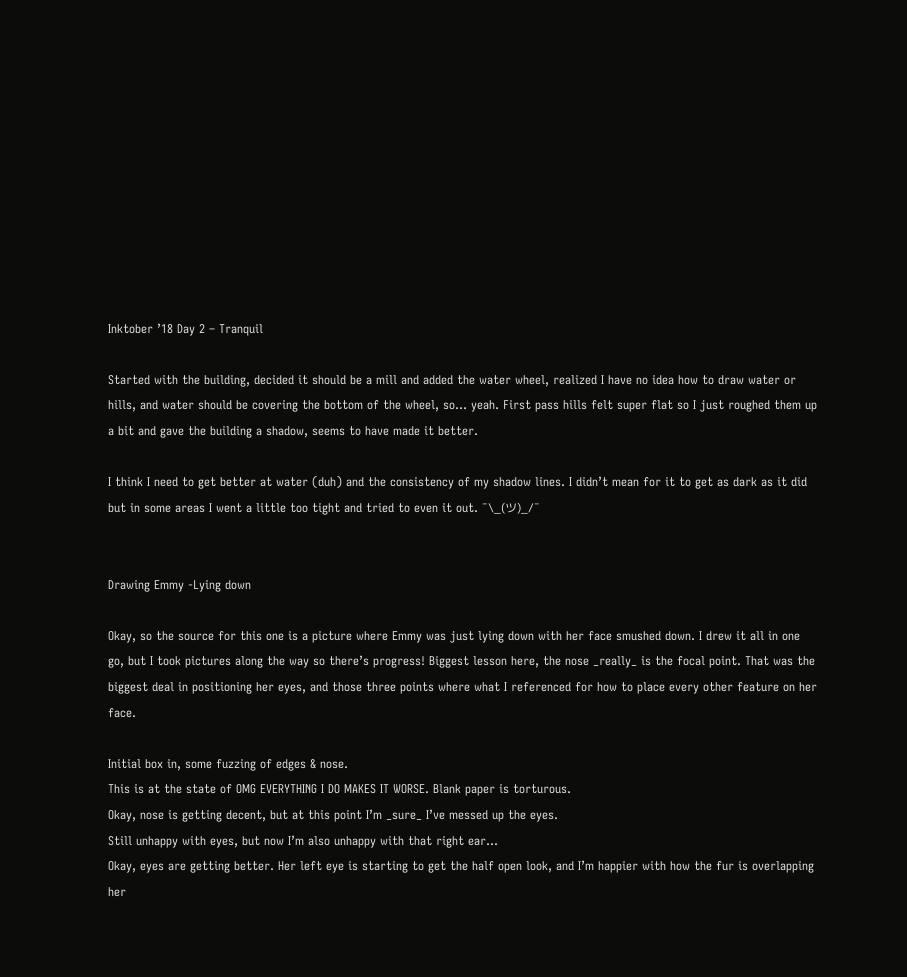Inktober ’18 Day 2 – Tranquil

Started with the building, decided it should be a mill and added the water wheel, realized I have no idea how to draw water or hills, and water should be covering the bottom of the wheel, so… yeah. First pass hills felt super flat so I just roughed them up a bit and gave the building a shadow, seems to have made it better.

I think I need to get better at water (duh) and the consistency of my shadow lines. I didn’t mean for it to get as dark as it did but in some areas I went a little too tight and tried to even it out. ¯\_(ツ)_/¯


Drawing Emmy -Lying down

Okay, so the source for this one is a picture where Emmy was just lying down with her face smushed down. I drew it all in one go, but I took pictures along the way so there’s progress! Biggest lesson here, the nose _really_ is the focal point. That was the biggest deal in positioning her eyes, and those three points where what I referenced for how to place every other feature on her face.

Initial box in, some fuzzing of edges & nose.
This is at the state of OMG EVERYTHING I DO MAKES IT WORSE. Blank paper is torturous.
Okay, nose is getting decent, but at this point I’m _sure_ I’ve messed up the eyes.
Still unhappy with eyes, but now I’m also unhappy with that right ear…
Okay, eyes are getting better. Her left eye is starting to get the half open look, and I’m happier with how the fur is overlapping her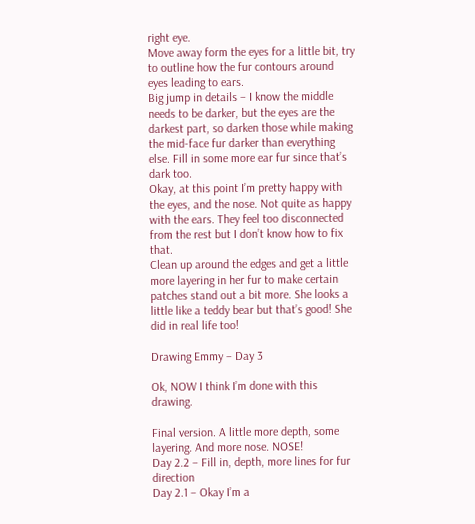right eye.
Move away form the eyes for a little bit, try to outline how the fur contours around eyes leading to ears.
Big jump in details – I know the middle needs to be darker, but the eyes are the darkest part, so darken those while making the mid-face fur darker than everything else. Fill in some more ear fur since that’s dark too.
Okay, at this point I’m pretty happy with the eyes, and the nose. Not quite as happy with the ears. They feel too disconnected from the rest but I don’t know how to fix that.
Clean up around the edges and get a little more layering in her fur to make certain patches stand out a bit more. She looks a little like a teddy bear but that’s good! She did in real life too!

Drawing Emmy – Day 3

Ok, NOW I think I’m done with this drawing.

Final version. A little more depth, some layering. And more nose. NOSE!
Day 2.2 – Fill in, depth, more lines for fur direction
Day 2.1 – Okay I’m a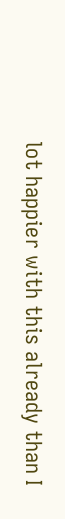lot happier with this already than I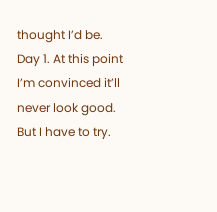thought I’d be.
Day 1. At this point I’m convinced it’ll never look good. But I have to try.